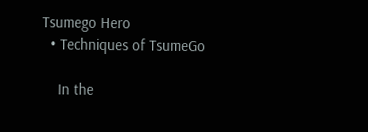Tsumego Hero
  • Techniques of TsumeGo

    In the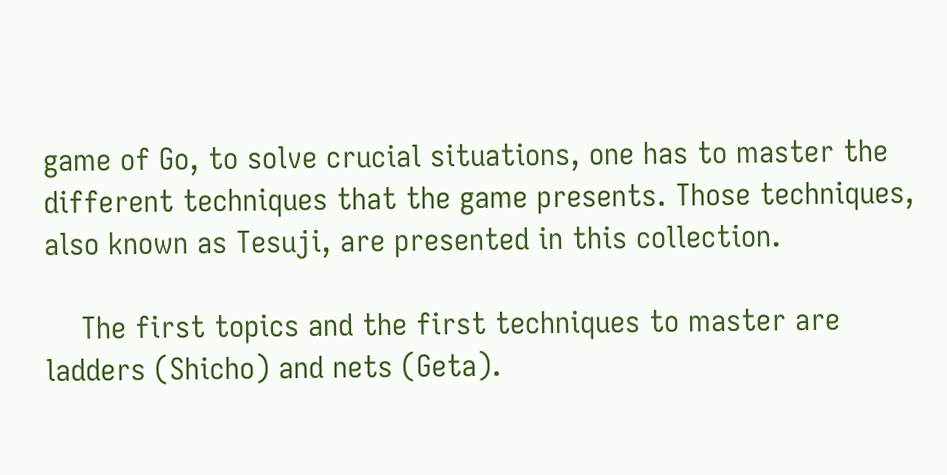game of Go, to solve crucial situations, one has to master the different techniques that the game presents. Those techniques, also known as Tesuji, are presented in this collection.

    The first topics and the first techniques to master are ladders (Shicho) and nets (Geta).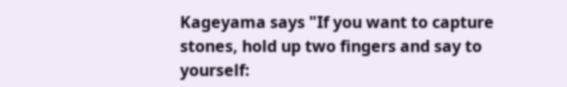Kageyama says "If you want to capture stones, hold up two fingers and say to yourself: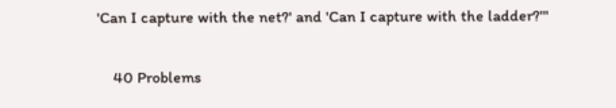'Can I capture with the net?' and 'Can I capture with the ladder?'"

    40 Problems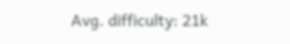Avg. difficulty: 21k